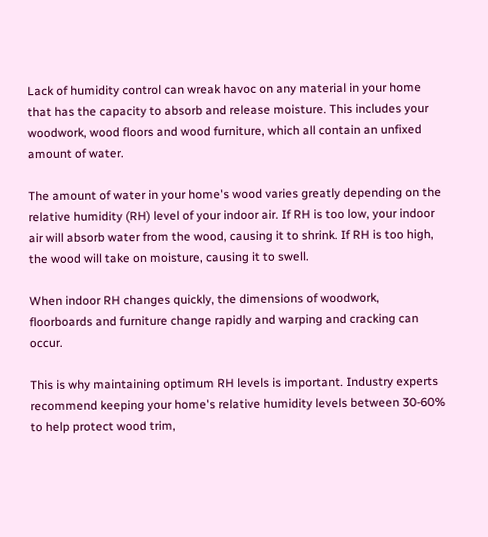Lack of humidity control can wreak havoc on any material in your home that has the capacity to absorb and release moisture. This includes your woodwork, wood floors and wood furniture, which all contain an unfixed amount of water.

The amount of water in your home's wood varies greatly depending on the relative humidity (RH) level of your indoor air. If RH is too low, your indoor air will absorb water from the wood, causing it to shrink. If RH is too high, the wood will take on moisture, causing it to swell.

When indoor RH changes quickly, the dimensions of woodwork, floorboards and furniture change rapidly and warping and cracking can occur.

This is why maintaining optimum RH levels is important. Industry experts recommend keeping your home's relative humidity levels between 30-60% to help protect wood trim,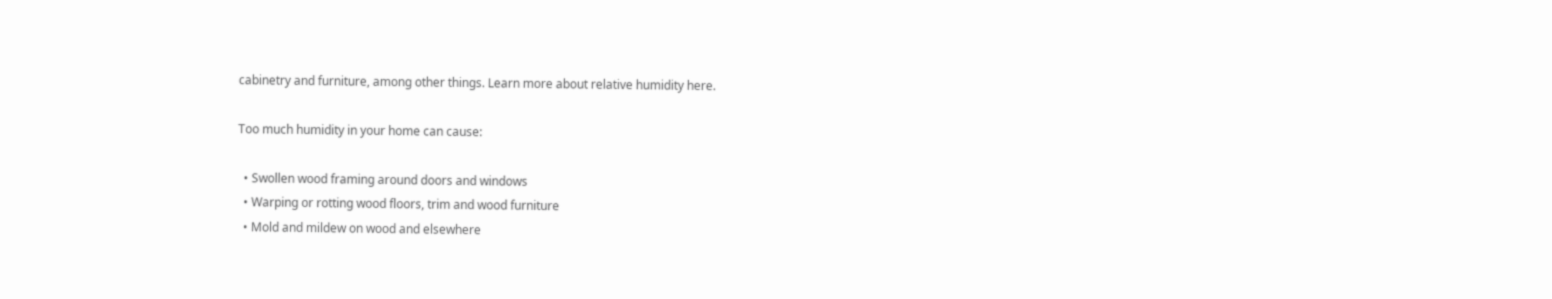cabinetry and furniture, among other things. Learn more about relative humidity here.

Too much humidity in your home can cause:

  • Swollen wood framing around doors and windows
  • Warping or rotting wood floors, trim and wood furniture
  • Mold and mildew on wood and elsewhere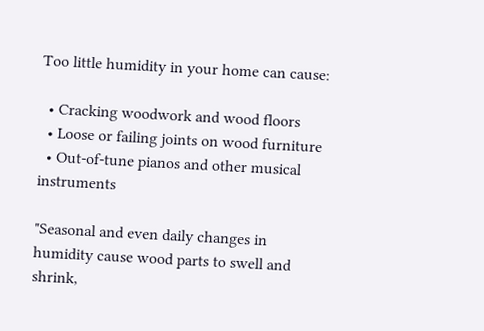Too little humidity in your home can cause:

  • Cracking woodwork and wood floors
  • Loose or failing joints on wood furniture
  • Out-of-tune pianos and other musical instruments

"Seasonal and even daily changes in humidity cause wood parts to swell and shrink,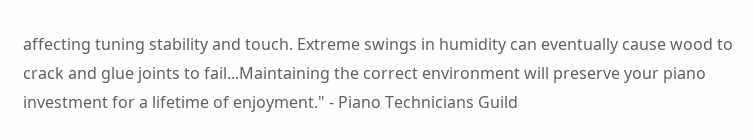affecting tuning stability and touch. Extreme swings in humidity can eventually cause wood to crack and glue joints to fail...Maintaining the correct environment will preserve your piano investment for a lifetime of enjoyment." - Piano Technicians Guild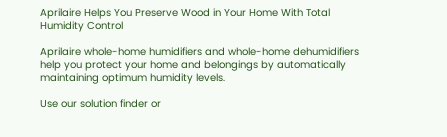Aprilaire Helps You Preserve Wood in Your Home With Total Humidity Control

Aprilaire whole-home humidifiers and whole-home dehumidifiers help you protect your home and belongings by automatically maintaining optimum humidity levels.

Use our solution finder or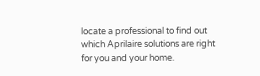locate a professional to find out which Aprilaire solutions are right for you and your home.